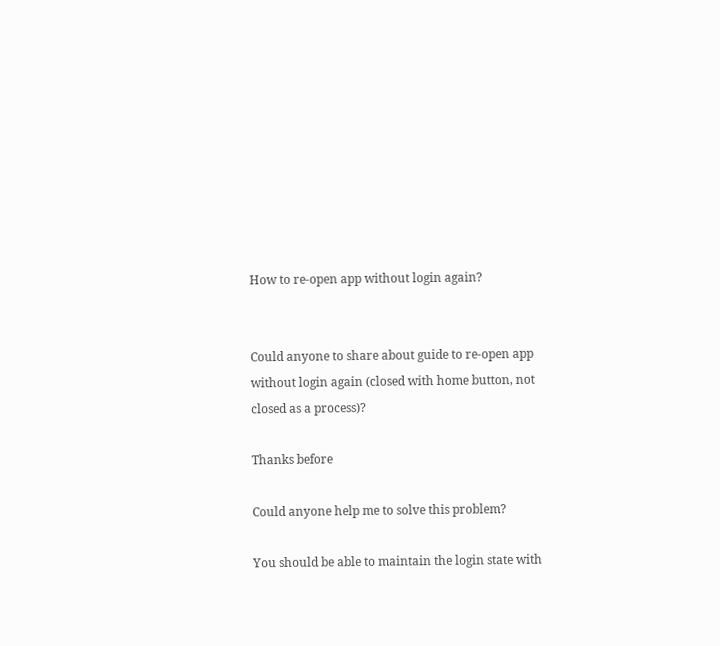How to re-open app without login again?


Could anyone to share about guide to re-open app without login again (closed with home button, not closed as a process)?

Thanks before

Could anyone help me to solve this problem?

You should be able to maintain the login state with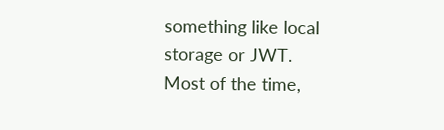something like local storage or JWT.
Most of the time,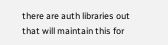there are auth libraries out that will maintain this for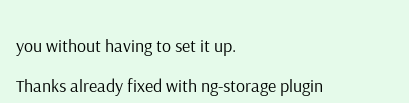you without having to set it up.

Thanks already fixed with ng-storage plugin